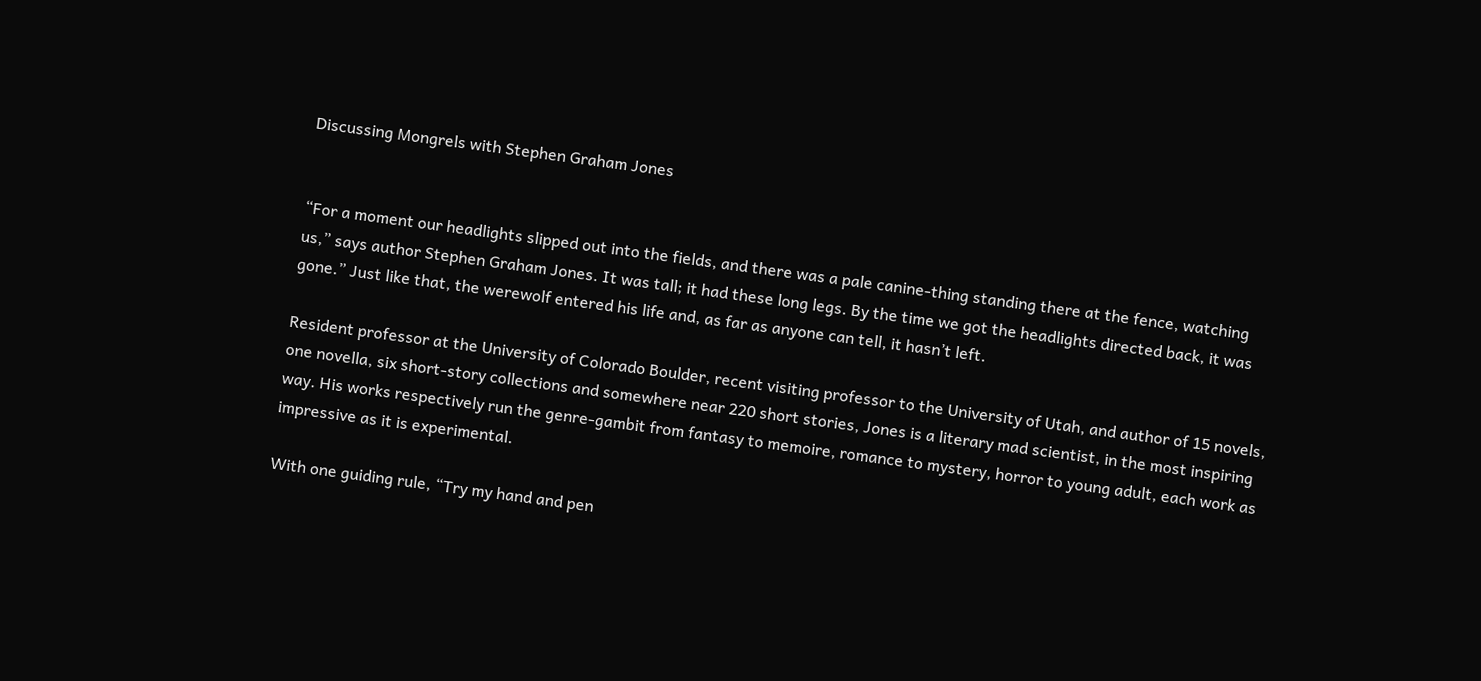Discussing Mongrels with Stephen Graham Jones


“For a moment our headlights slipped out into the fields, and there was a pale canine-thing standing there at the fence, watching us,” says author Stephen Graham Jones. It was tall; it had these long legs. By the time we got the headlights directed back, it was gone.” Just like that, the werewolf entered his life and, as far as anyone can tell, it hasn’t left.

Resident professor at the University of Colorado Boulder, recent visiting professor to the University of Utah, and author of 15 novels, one novella, six short-story collections and somewhere near 220 short stories, Jones is a literary mad scientist, in the most inspiring way. His works respectively run the genre-gambit from fantasy to memoire, romance to mystery, horror to young adult, each work as impressive as it is experimental.

With one guiding rule, “Try my hand and pen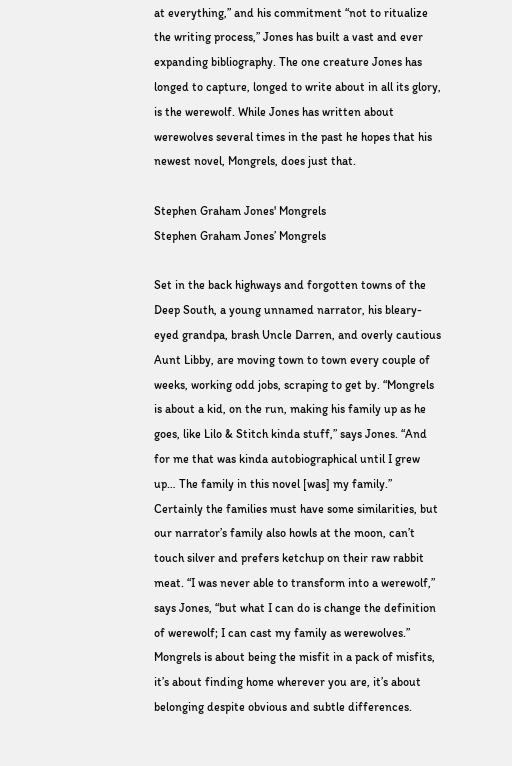at everything,” and his commitment “not to ritualize the writing process,” Jones has built a vast and ever expanding bibliography. The one creature Jones has longed to capture, longed to write about in all its glory, is the werewolf. While Jones has written about werewolves several times in the past he hopes that his newest novel, Mongrels, does just that.

Stephen Graham Jones' Mongrels
Stephen Graham Jones’ Mongrels

Set in the back highways and forgotten towns of the Deep South, a young unnamed narrator, his bleary-eyed grandpa, brash Uncle Darren, and overly cautious Aunt Libby, are moving town to town every couple of weeks, working odd jobs, scraping to get by. “Mongrels is about a kid, on the run, making his family up as he goes, like Lilo & Stitch kinda stuff,” says Jones. “And for me that was kinda autobiographical until I grew up… The family in this novel [was] my family.” Certainly the families must have some similarities, but our narrator’s family also howls at the moon, can’t touch silver and prefers ketchup on their raw rabbit meat. “I was never able to transform into a werewolf,” says Jones, “but what I can do is change the definition of werewolf; I can cast my family as werewolves.” Mongrels is about being the misfit in a pack of misfits, it’s about finding home wherever you are, it’s about belonging despite obvious and subtle differences.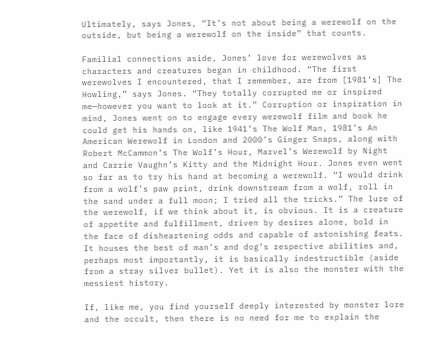Ultimately, says Jones, “It’s not about being a werewolf on the outside, but being a werewolf on the inside” that counts.

Familial connections aside, Jones’ love for werewolves as characters and creatures began in childhood. “The first werewolves I encountered, that I remember, are from [1981’s] The Howling,” says Jones. “They totally corrupted me or inspired me—however you want to look at it.” Corruption or inspiration in mind, Jones went on to engage every werewolf film and book he could get his hands on, like 1941’s The Wolf Man, 1981’s An American Werewolf in London and 2000’s Ginger Snaps, along with Robert McCammon’s The Wolf’s Hour, Marvel’s Werewolf by Night and Carrie Vaughn’s Kitty and the Midnight Hour. Jones even went so far as to try his hand at becoming a werewolf. “I would drink from a wolf’s paw print, drink downstream from a wolf, roll in the sand under a full moon; I tried all the tricks.” The lure of the werewolf, if we think about it, is obvious. It is a creature of appetite and fulfillment, driven by desires alone, bold in the face of disheartening odds and capable of astonishing feats. It houses the best of man’s and dog’s respective abilities and, perhaps most importantly, it is basically indestructible (aside from a stray silver bullet). Yet it is also the monster with the messiest history.

If, like me, you find yourself deeply interested by monster lore and the occult, then there is no need for me to explain the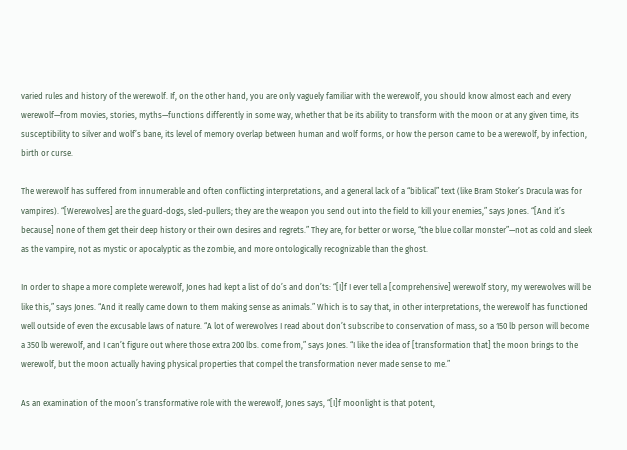varied rules and history of the werewolf. If, on the other hand, you are only vaguely familiar with the werewolf, you should know almost each and every werewolf—from movies, stories, myths—functions differently in some way, whether that be its ability to transform with the moon or at any given time, its susceptibility to silver and wolf’s bane, its level of memory overlap between human and wolf forms, or how the person came to be a werewolf, by infection, birth or curse.

The werewolf has suffered from innumerable and often conflicting interpretations, and a general lack of a “biblical” text (like Bram Stoker’s Dracula was for vampires). “[Werewolves] are the guard-dogs, sled-pullers; they are the weapon you send out into the field to kill your enemies,” says Jones. “[And it’s because] none of them get their deep history or their own desires and regrets.” They are, for better or worse, “the blue collar monster”—not as cold and sleek as the vampire, not as mystic or apocalyptic as the zombie, and more ontologically recognizable than the ghost.

In order to shape a more complete werewolf, Jones had kept a list of do’s and don’ts: “[I]f I ever tell a [comprehensive] werewolf story, my werewolves will be like this,” says Jones. “And it really came down to them making sense as animals.” Which is to say that, in other interpretations, the werewolf has functioned well outside of even the excusable laws of nature. “A lot of werewolves I read about don’t subscribe to conservation of mass, so a 150 lb person will become a 350 lb werewolf, and I can’t figure out where those extra 200 lbs. come from,” says Jones. “I like the idea of [transformation that] the moon brings to the werewolf, but the moon actually having physical properties that compel the transformation never made sense to me.”

As an examination of the moon’s transformative role with the werewolf, Jones says, “[I]f moonlight is that potent,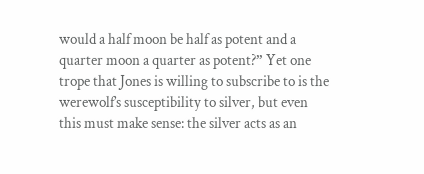would a half moon be half as potent and a quarter moon a quarter as potent?” Yet one trope that Jones is willing to subscribe to is the werewolf’s susceptibility to silver, but even this must make sense: the silver acts as an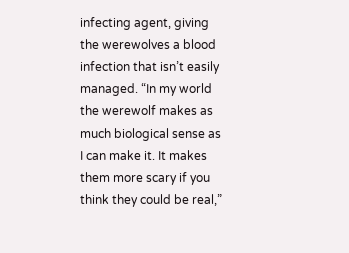infecting agent, giving the werewolves a blood infection that isn’t easily managed. “In my world the werewolf makes as much biological sense as I can make it. It makes them more scary if you think they could be real,”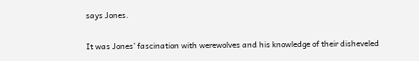says Jones.

It was Jones’ fascination with werewolves and his knowledge of their disheveled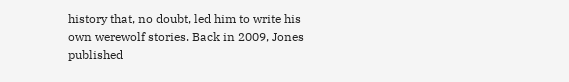history that, no doubt, led him to write his own werewolf stories. Back in 2009, Jones published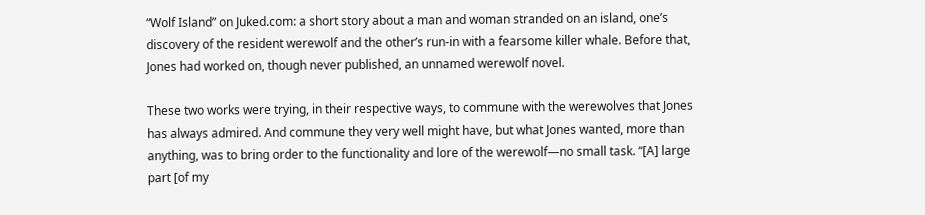“Wolf Island” on Juked.com: a short story about a man and woman stranded on an island, one’s discovery of the resident werewolf and the other’s run-in with a fearsome killer whale. Before that, Jones had worked on, though never published, an unnamed werewolf novel.

These two works were trying, in their respective ways, to commune with the werewolves that Jones has always admired. And commune they very well might have, but what Jones wanted, more than anything, was to bring order to the functionality and lore of the werewolf—no small task. “[A] large part [of my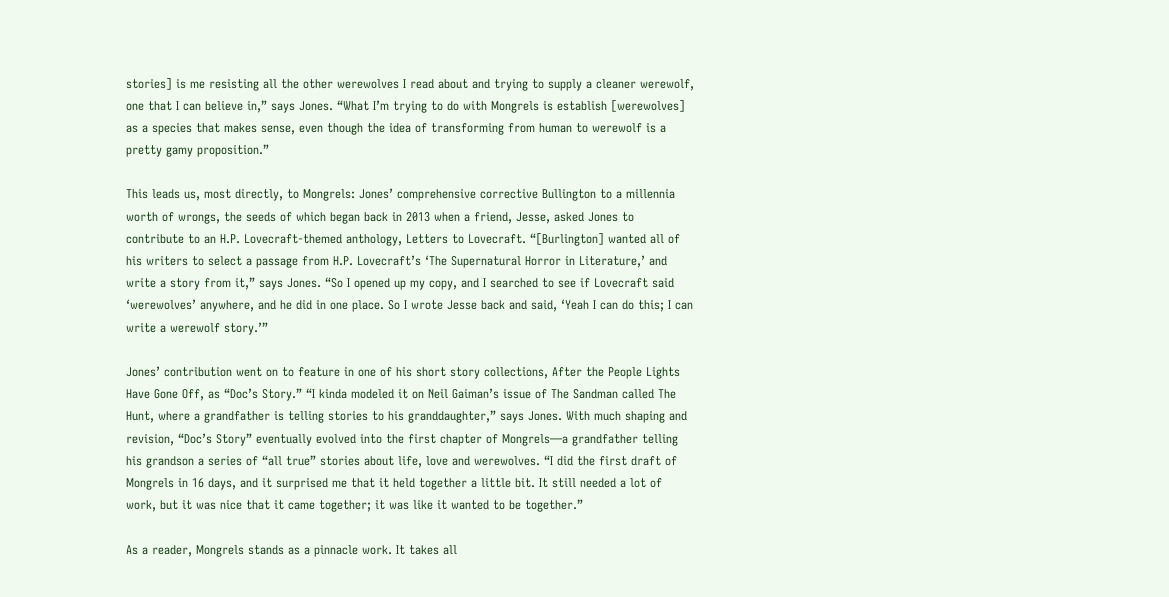stories] is me resisting all the other werewolves I read about and trying to supply a cleaner werewolf, one that I can believe in,” says Jones. “What I’m trying to do with Mongrels is establish [werewolves] as a species that makes sense, even though the idea of transforming from human to werewolf is a pretty gamy proposition.”

This leads us, most directly, to Mongrels: Jones’ comprehensive corrective Bullington to a millennia worth of wrongs, the seeds of which began back in 2013 when a friend, Jesse, asked Jones to contribute to an H.P. Lovecraft-themed anthology, Letters to Lovecraft. “[Burlington] wanted all of his writers to select a passage from H.P. Lovecraft’s ‘The Supernatural Horror in Literature,’ and write a story from it,” says Jones. “So I opened up my copy, and I searched to see if Lovecraft said ‘werewolves’ anywhere, and he did in one place. So I wrote Jesse back and said, ‘Yeah I can do this; I can write a werewolf story.’”

Jones’ contribution went on to feature in one of his short story collections, After the People Lights Have Gone Off, as “Doc’s Story.” “I kinda modeled it on Neil Gaiman’s issue of The Sandman called The Hunt, where a grandfather is telling stories to his granddaughter,” says Jones. With much shaping and revision, “Doc’s Story” eventually evolved into the first chapter of Mongrels—a grandfather telling his grandson a series of “all true” stories about life, love and werewolves. “I did the first draft of Mongrels in 16 days, and it surprised me that it held together a little bit. It still needed a lot of work, but it was nice that it came together; it was like it wanted to be together.”

As a reader, Mongrels stands as a pinnacle work. It takes all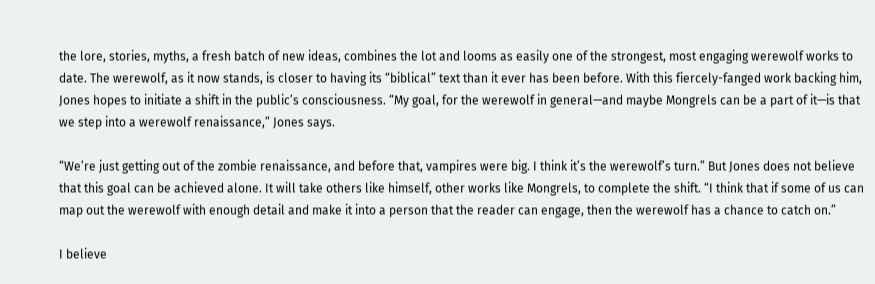the lore, stories, myths, a fresh batch of new ideas, combines the lot and looms as easily one of the strongest, most engaging werewolf works to date. The werewolf, as it now stands, is closer to having its “biblical” text than it ever has been before. With this fiercely-fanged work backing him, Jones hopes to initiate a shift in the public’s consciousness. “My goal, for the werewolf in general—and maybe Mongrels can be a part of it—is that we step into a werewolf renaissance,” Jones says.

“We’re just getting out of the zombie renaissance, and before that, vampires were big. I think it’s the werewolf’s turn.” But Jones does not believe that this goal can be achieved alone. It will take others like himself, other works like Mongrels, to complete the shift. “I think that if some of us can map out the werewolf with enough detail and make it into a person that the reader can engage, then the werewolf has a chance to catch on.”

I believe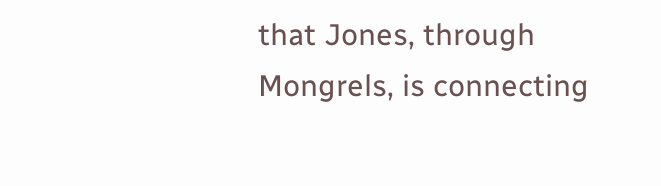that Jones, through Mongrels, is connecting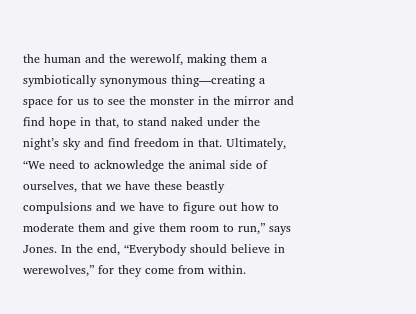the human and the werewolf, making them a symbiotically synonymous thing—creating a space for us to see the monster in the mirror and find hope in that, to stand naked under the night’s sky and find freedom in that. Ultimately, “We need to acknowledge the animal side of ourselves, that we have these beastly compulsions and we have to figure out how to moderate them and give them room to run,” says Jones. In the end, “Everybody should believe in werewolves,” for they come from within.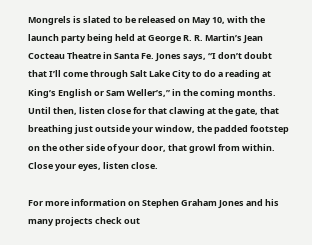Mongrels is slated to be released on May 10, with the launch party being held at George R. R. Martin’s Jean Cocteau Theatre in Santa Fe. Jones says, “I don’t doubt that I’ll come through Salt Lake City to do a reading at King’s English or Sam Weller’s,” in the coming months. Until then, listen close for that clawing at the gate, that breathing just outside your window, the padded footstep on the other side of your door, that growl from within. Close your eyes, listen close.

For more information on Stephen Graham Jones and his many projects check out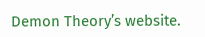Demon Theory’s website.